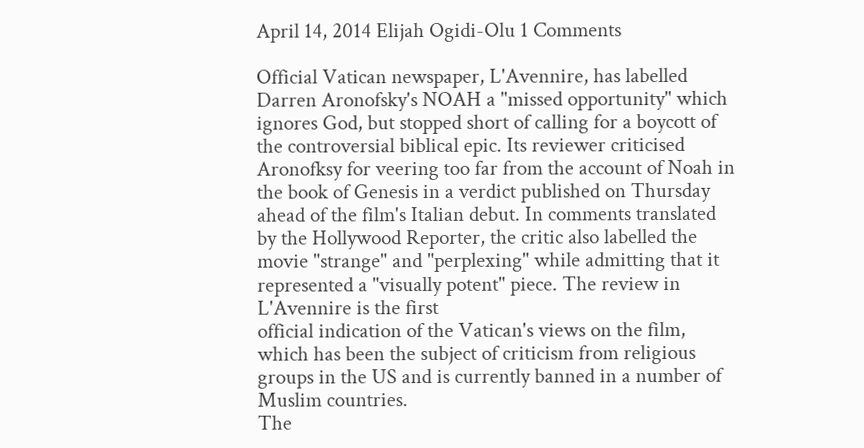April 14, 2014 Elijah Ogidi-Olu 1 Comments

Official Vatican newspaper, L'Avennire, has labelled Darren Aronofsky's NOAH a "missed opportunity" which ignores God, but stopped short of calling for a boycott of the controversial biblical epic. Its reviewer criticised Aronofksy for veering too far from the account of Noah in the book of Genesis in a verdict published on Thursday ahead of the film's Italian debut. In comments translated by the Hollywood Reporter, the critic also labelled the movie "strange" and "perplexing" while admitting that it represented a "visually potent" piece. The review in L'Avennire is the first
official indication of the Vatican's views on the film, which has been the subject of criticism from religious groups in the US and is currently banned in a number of Muslim countries.
The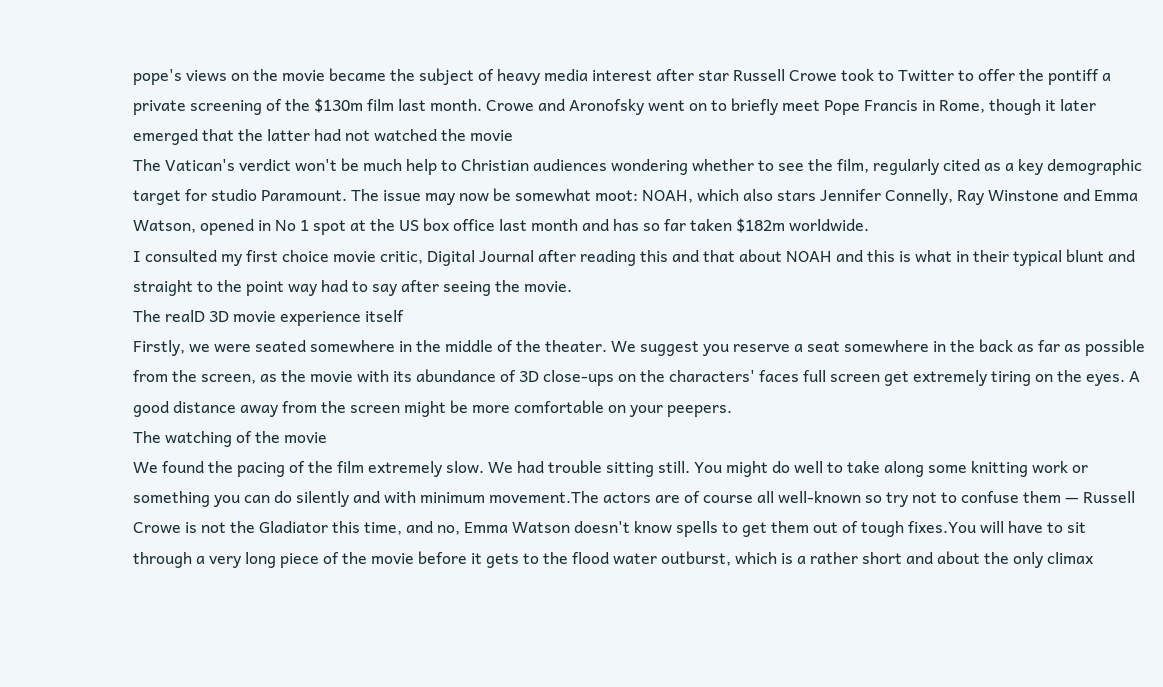pope's views on the movie became the subject of heavy media interest after star Russell Crowe took to Twitter to offer the pontiff a private screening of the $130m film last month. Crowe and Aronofsky went on to briefly meet Pope Francis in Rome, though it later emerged that the latter had not watched the movie
The Vatican's verdict won't be much help to Christian audiences wondering whether to see the film, regularly cited as a key demographic target for studio Paramount. The issue may now be somewhat moot: NOAH, which also stars Jennifer Connelly, Ray Winstone and Emma Watson, opened in No 1 spot at the US box office last month and has so far taken $182m worldwide.
I consulted my first choice movie critic, Digital Journal after reading this and that about NOAH and this is what in their typical blunt and straight to the point way had to say after seeing the movie.
The realD 3D movie experience itself
Firstly, we were seated somewhere in the middle of the theater. We suggest you reserve a seat somewhere in the back as far as possible from the screen, as the movie with its abundance of 3D close-ups on the characters' faces full screen get extremely tiring on the eyes. A good distance away from the screen might be more comfortable on your peepers.
The watching of the movie
We found the pacing of the film extremely slow. We had trouble sitting still. You might do well to take along some knitting work or something you can do silently and with minimum movement.The actors are of course all well-known so try not to confuse them — Russell Crowe is not the Gladiator this time, and no, Emma Watson doesn't know spells to get them out of tough fixes.You will have to sit through a very long piece of the movie before it gets to the flood water outburst, which is a rather short and about the only climax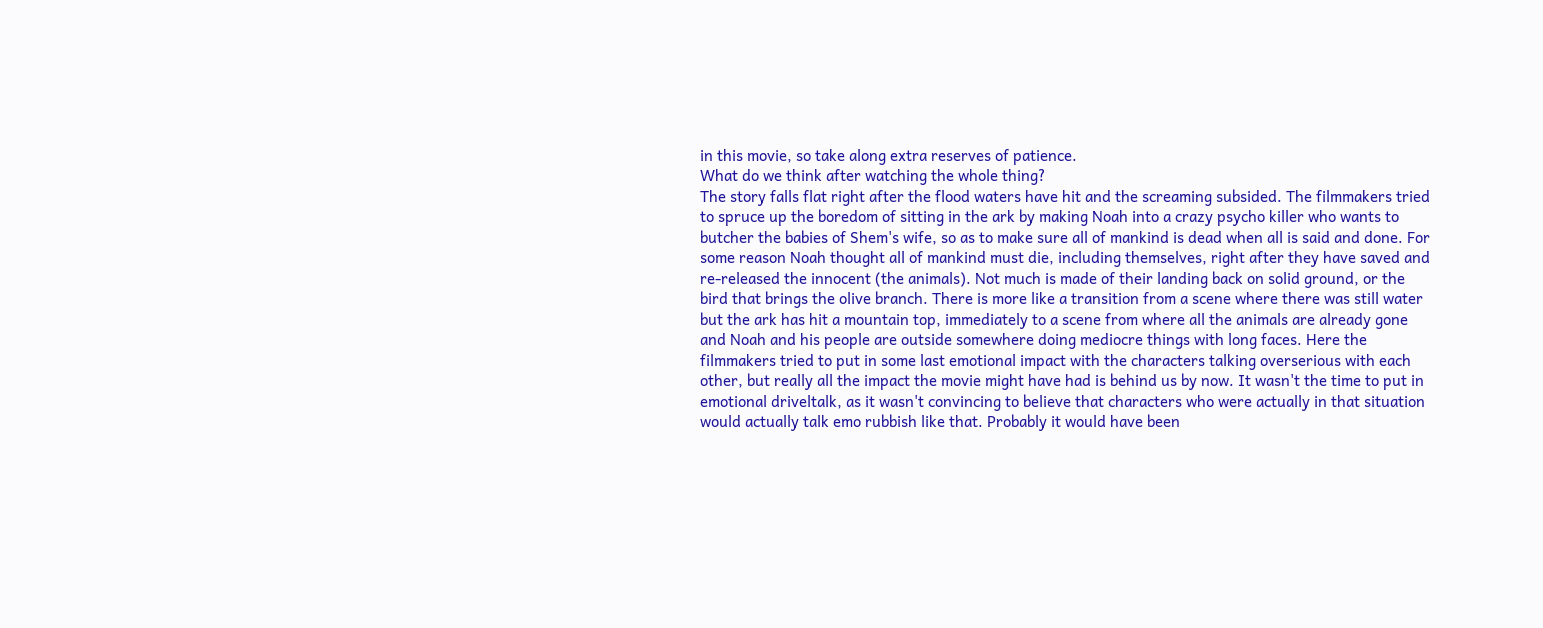in this movie, so take along extra reserves of patience.
What do we think after watching the whole thing?
The story falls flat right after the flood waters have hit and the screaming subsided. The filmmakers tried to spruce up the boredom of sitting in the ark by making Noah into a crazy psycho killer who wants to butcher the babies of Shem's wife, so as to make sure all of mankind is dead when all is said and done. For some reason Noah thought all of mankind must die, including themselves, right after they have saved and re-released the innocent (the animals). Not much is made of their landing back on solid ground, or the bird that brings the olive branch. There is more like a transition from a scene where there was still water but the ark has hit a mountain top, immediately to a scene from where all the animals are already gone and Noah and his people are outside somewhere doing mediocre things with long faces. Here the filmmakers tried to put in some last emotional impact with the characters talking overserious with each other, but really all the impact the movie might have had is behind us by now. It wasn't the time to put in emotional driveltalk, as it wasn't convincing to believe that characters who were actually in that situation would actually talk emo rubbish like that. Probably it would have been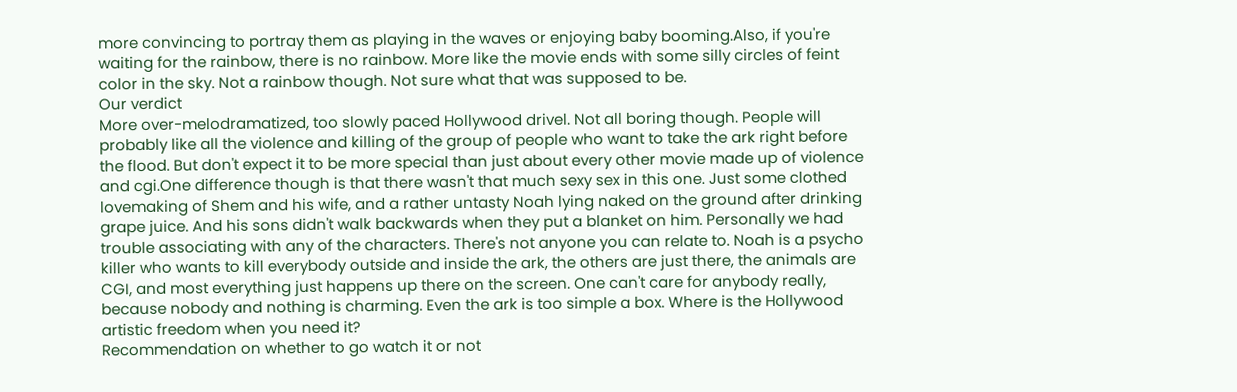more convincing to portray them as playing in the waves or enjoying baby booming.Also, if you're waiting for the rainbow, there is no rainbow. More like the movie ends with some silly circles of feint color in the sky. Not a rainbow though. Not sure what that was supposed to be.
Our verdict
More over-melodramatized, too slowly paced Hollywood drivel. Not all boring though. People will probably like all the violence and killing of the group of people who want to take the ark right before the flood. But don't expect it to be more special than just about every other movie made up of violence and cgi.One difference though is that there wasn't that much sexy sex in this one. Just some clothed lovemaking of Shem and his wife, and a rather untasty Noah lying naked on the ground after drinking grape juice. And his sons didn't walk backwards when they put a blanket on him. Personally we had trouble associating with any of the characters. There's not anyone you can relate to. Noah is a psycho killer who wants to kill everybody outside and inside the ark, the others are just there, the animals are CGI, and most everything just happens up there on the screen. One can't care for anybody really, because nobody and nothing is charming. Even the ark is too simple a box. Where is the Hollywood artistic freedom when you need it?
Recommendation on whether to go watch it or not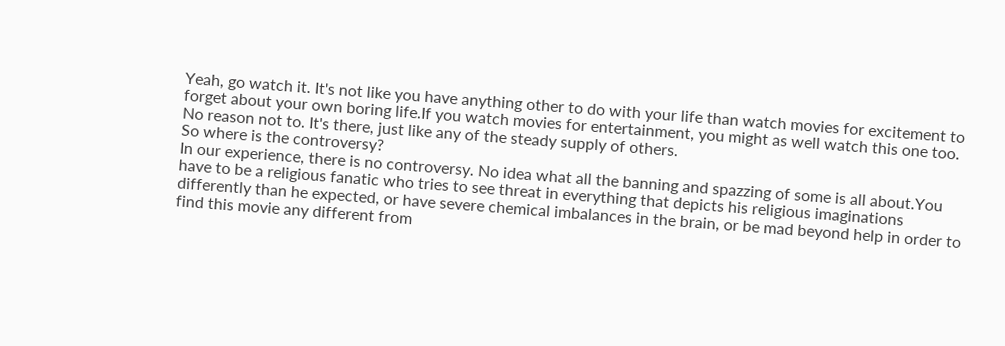Yeah, go watch it. It's not like you have anything other to do with your life than watch movies for excitement to forget about your own boring life.If you watch movies for entertainment, you might as well watch this one too. No reason not to. It's there, just like any of the steady supply of others.
So where is the controversy?
In our experience, there is no controversy. No idea what all the banning and spazzing of some is all about.You have to be a religious fanatic who tries to see threat in everything that depicts his religious imaginations differently than he expected, or have severe chemical imbalances in the brain, or be mad beyond help in order to find this movie any different from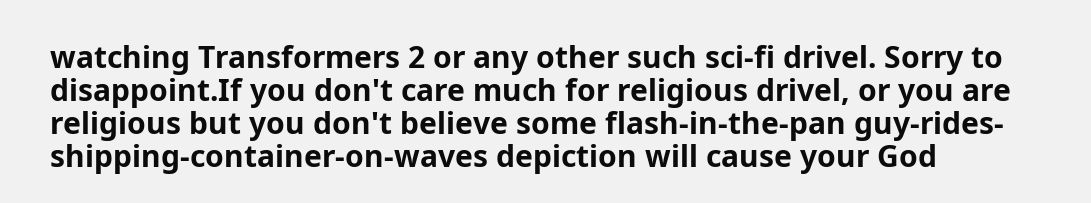watching Transformers 2 or any other such sci-fi drivel. Sorry to disappoint.If you don't care much for religious drivel, or you are religious but you don't believe some flash-in-the-pan guy-rides-shipping-container-on-waves depiction will cause your God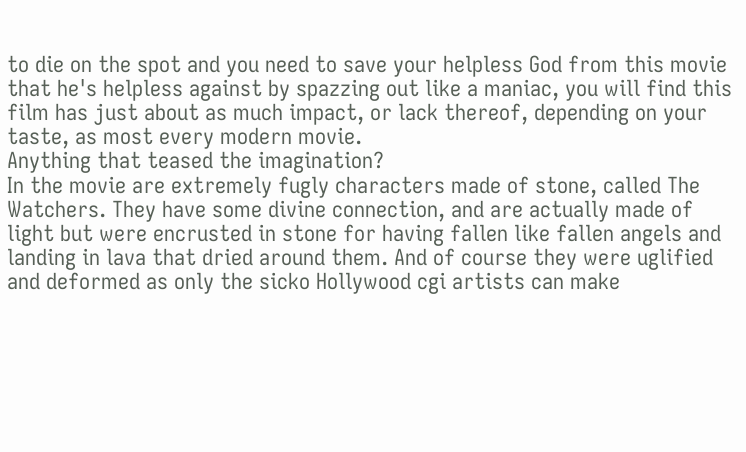to die on the spot and you need to save your helpless God from this movie that he's helpless against by spazzing out like a maniac, you will find this film has just about as much impact, or lack thereof, depending on your taste, as most every modern movie.
Anything that teased the imagination?
In the movie are extremely fugly characters made of stone, called The Watchers. They have some divine connection, and are actually made of light but were encrusted in stone for having fallen like fallen angels and landing in lava that dried around them. And of course they were uglified and deformed as only the sicko Hollywood cgi artists can make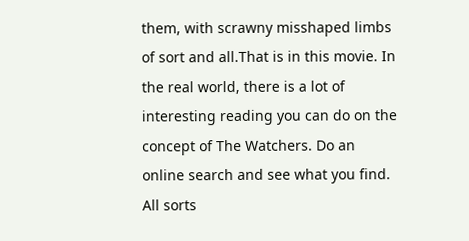them, with scrawny misshaped limbs of sort and all.That is in this movie. In the real world, there is a lot of interesting reading you can do on the concept of The Watchers. Do an online search and see what you find. All sorts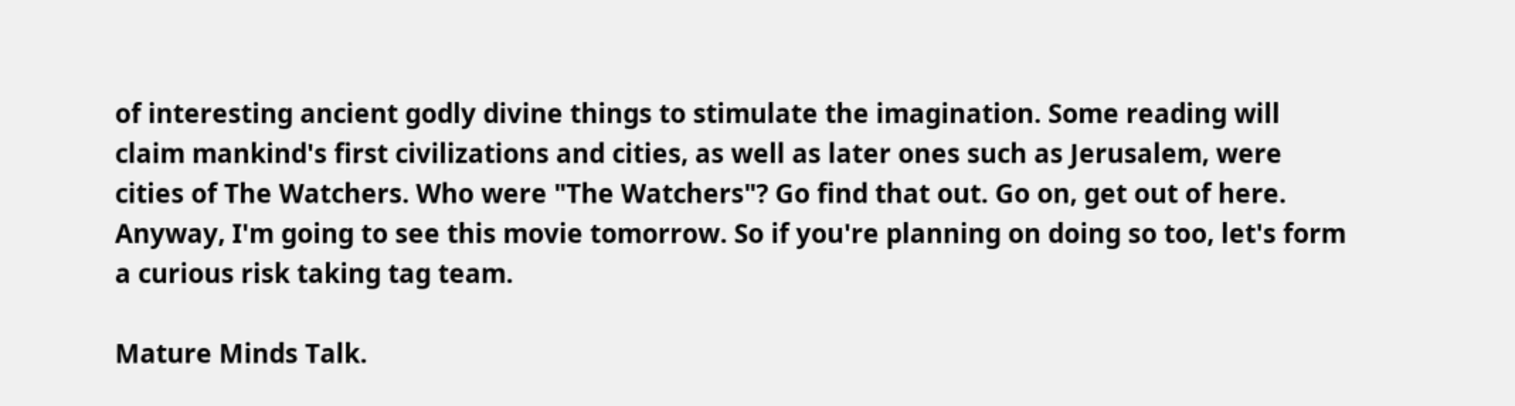of interesting ancient godly divine things to stimulate the imagination. Some reading will claim mankind's first civilizations and cities, as well as later ones such as Jerusalem, were cities of The Watchers. Who were "The Watchers"? Go find that out. Go on, get out of here.
Anyway, I'm going to see this movie tomorrow. So if you're planning on doing so too, let's form a curious risk taking tag team.

Mature Minds Talk.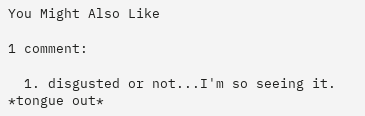You Might Also Like

1 comment:

  1. disgusted or not...I'm so seeing it. *tongue out*